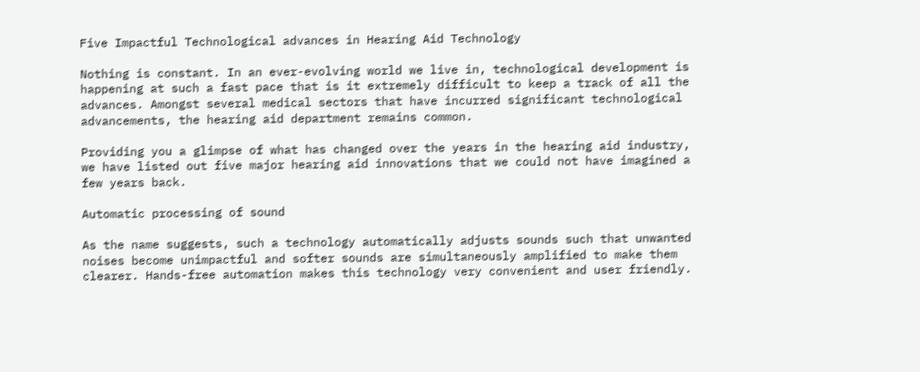Five Impactful Technological advances in Hearing Aid Technology

Nothing is constant. In an ever-evolving world we live in, technological development is happening at such a fast pace that is it extremely difficult to keep a track of all the advances. Amongst several medical sectors that have incurred significant technological advancements, the hearing aid department remains common.

Providing you a glimpse of what has changed over the years in the hearing aid industry, we have listed out five major hearing aid innovations that we could not have imagined a few years back.

Automatic processing of sound

As the name suggests, such a technology automatically adjusts sounds such that unwanted noises become unimpactful and softer sounds are simultaneously amplified to make them clearer. Hands-free automation makes this technology very convenient and user friendly.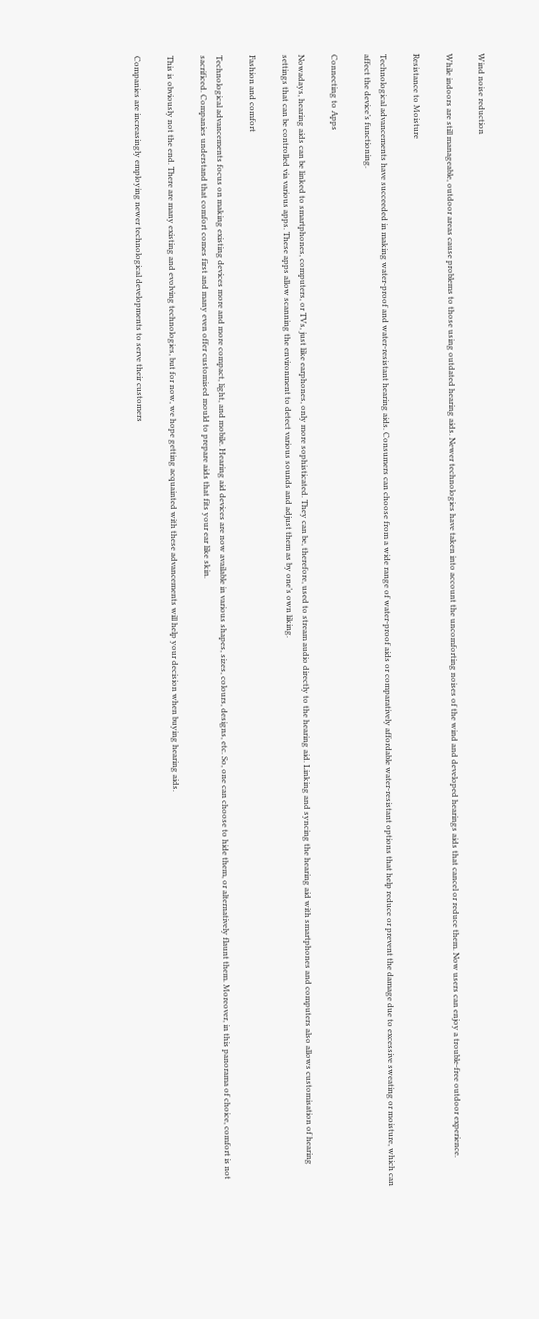Wind noise reduction

While indoors are still manageable, outdoor areas cause problems to those using outdated hearing aids. Newer technologies have taken into account the uncomforting noises of the wind and developed hearings aids that cancel or reduce them. Now users can enjoy a trouble-free outdoor experience.

Resistance to Moisture

Technological advancements have succeeded in making water-proof and water-resistant hearing aids. Consumers can choose from a wide range of water-proof aids or comparatively affordable water-resistant options that help reduce or prevent the damage due to excessive sweating or moisture, which can affect the device’s functioning.

Connecting to Apps

Nowadays, hearing aids can be linked to smartphones, computers, or TVs, just like earphones, only more sophisticated. They can be, therefore, used to stream audio directly to the hearing aid. Linking and syncing the hearing aid with smartphones and computers also allows customisation of hearing settings that can be controlled via various apps. These apps allow scanning the environment to detect various sounds and adjust them as by one’s own liking.

Fashion and comfort

Technological advancements focus on making existing devices more and more compact, light, and mobile. Hearing aid devices are now available in various shapes, sizes, colours, designs, etc. So, one can choose to hide them, or alternatively flaunt them. Moreover, in this panorama of choice, comfort is not sacrificed. Companies understand that comfort comes first and many even offer customised mould to prepare aids that fits your ear like skin.

This is obviously not the end. There are many existing and evolving technologies, but for now, we hope getting acquainted with these advancements will help your decision when buying hearing aids.

Companies are increasingly employing newer technological developments to serve their customers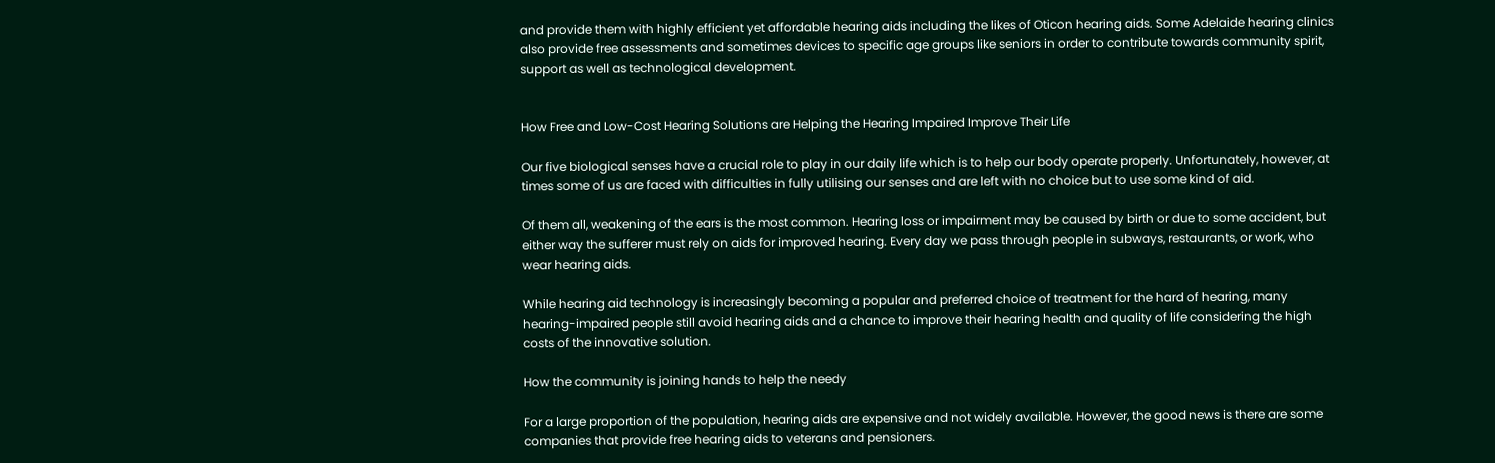and provide them with highly efficient yet affordable hearing aids including the likes of Oticon hearing aids. Some Adelaide hearing clinics also provide free assessments and sometimes devices to specific age groups like seniors in order to contribute towards community spirit, support as well as technological development.


How Free and Low-Cost Hearing Solutions are Helping the Hearing Impaired Improve Their Life

Our five biological senses have a crucial role to play in our daily life which is to help our body operate properly. Unfortunately, however, at times some of us are faced with difficulties in fully utilising our senses and are left with no choice but to use some kind of aid.

Of them all, weakening of the ears is the most common. Hearing loss or impairment may be caused by birth or due to some accident, but either way the sufferer must rely on aids for improved hearing. Every day we pass through people in subways, restaurants, or work, who wear hearing aids.

While hearing aid technology is increasingly becoming a popular and preferred choice of treatment for the hard of hearing, many hearing-impaired people still avoid hearing aids and a chance to improve their hearing health and quality of life considering the high costs of the innovative solution.

How the community is joining hands to help the needy

For a large proportion of the population, hearing aids are expensive and not widely available. However, the good news is there are some companies that provide free hearing aids to veterans and pensioners.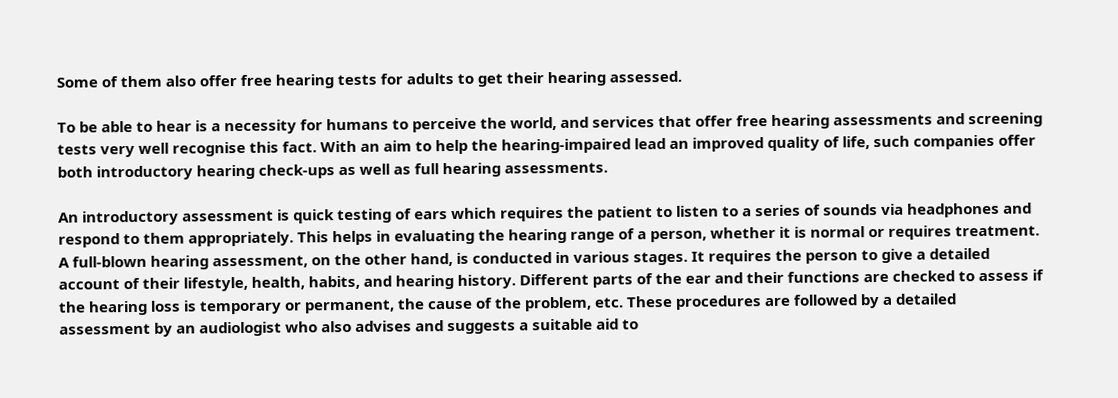Some of them also offer free hearing tests for adults to get their hearing assessed.

To be able to hear is a necessity for humans to perceive the world, and services that offer free hearing assessments and screening tests very well recognise this fact. With an aim to help the hearing-impaired lead an improved quality of life, such companies offer both introductory hearing check-ups as well as full hearing assessments.

An introductory assessment is quick testing of ears which requires the patient to listen to a series of sounds via headphones and respond to them appropriately. This helps in evaluating the hearing range of a person, whether it is normal or requires treatment.
A full-blown hearing assessment, on the other hand, is conducted in various stages. It requires the person to give a detailed account of their lifestyle, health, habits, and hearing history. Different parts of the ear and their functions are checked to assess if the hearing loss is temporary or permanent, the cause of the problem, etc. These procedures are followed by a detailed assessment by an audiologist who also advises and suggests a suitable aid to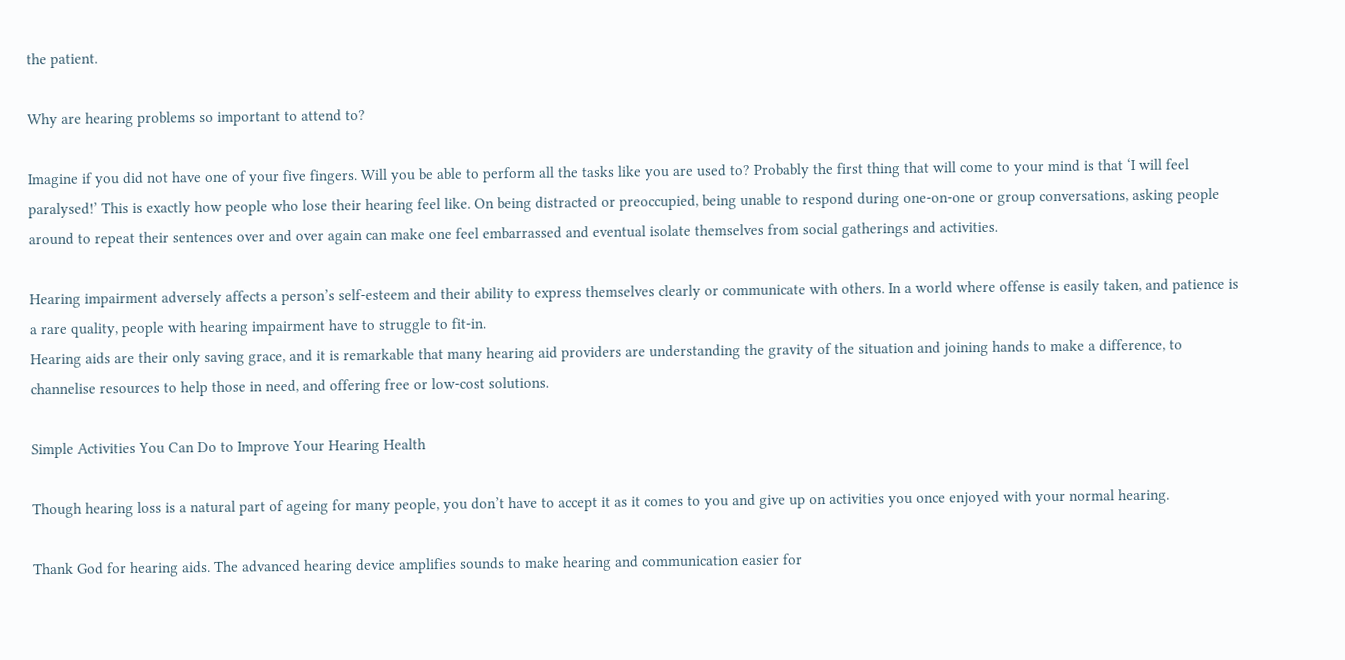the patient.

Why are hearing problems so important to attend to?

Imagine if you did not have one of your five fingers. Will you be able to perform all the tasks like you are used to? Probably the first thing that will come to your mind is that ‘I will feel paralysed!’ This is exactly how people who lose their hearing feel like. On being distracted or preoccupied, being unable to respond during one-on-one or group conversations, asking people around to repeat their sentences over and over again can make one feel embarrassed and eventual isolate themselves from social gatherings and activities.

Hearing impairment adversely affects a person’s self-esteem and their ability to express themselves clearly or communicate with others. In a world where offense is easily taken, and patience is a rare quality, people with hearing impairment have to struggle to fit-in.
Hearing aids are their only saving grace, and it is remarkable that many hearing aid providers are understanding the gravity of the situation and joining hands to make a difference, to channelise resources to help those in need, and offering free or low-cost solutions.

Simple Activities You Can Do to Improve Your Hearing Health

Though hearing loss is a natural part of ageing for many people, you don’t have to accept it as it comes to you and give up on activities you once enjoyed with your normal hearing.

Thank God for hearing aids. The advanced hearing device amplifies sounds to make hearing and communication easier for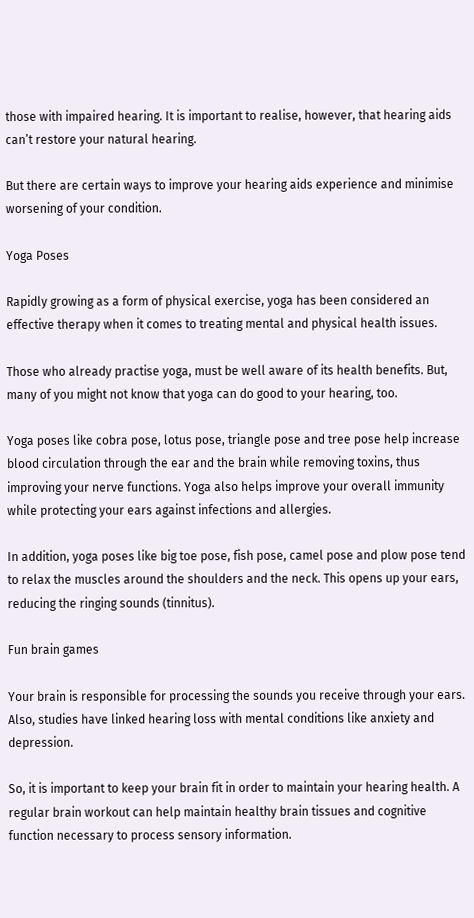those with impaired hearing. It is important to realise, however, that hearing aids can’t restore your natural hearing.

But there are certain ways to improve your hearing aids experience and minimise worsening of your condition.

Yoga Poses

Rapidly growing as a form of physical exercise, yoga has been considered an effective therapy when it comes to treating mental and physical health issues.

Those who already practise yoga, must be well aware of its health benefits. But, many of you might not know that yoga can do good to your hearing, too.

Yoga poses like cobra pose, lotus pose, triangle pose and tree pose help increase blood circulation through the ear and the brain while removing toxins, thus improving your nerve functions. Yoga also helps improve your overall immunity while protecting your ears against infections and allergies.

In addition, yoga poses like big toe pose, fish pose, camel pose and plow pose tend to relax the muscles around the shoulders and the neck. This opens up your ears, reducing the ringing sounds (tinnitus).

Fun brain games

Your brain is responsible for processing the sounds you receive through your ears. Also, studies have linked hearing loss with mental conditions like anxiety and depression.

So, it is important to keep your brain fit in order to maintain your hearing health. A regular brain workout can help maintain healthy brain tissues and cognitive function necessary to process sensory information.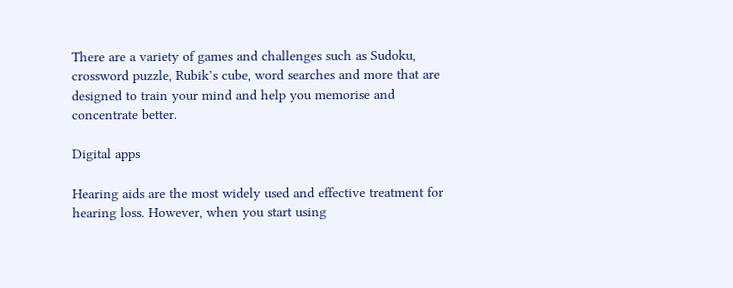There are a variety of games and challenges such as Sudoku, crossword puzzle, Rubik’s cube, word searches and more that are designed to train your mind and help you memorise and concentrate better.

Digital apps

Hearing aids are the most widely used and effective treatment for hearing loss. However, when you start using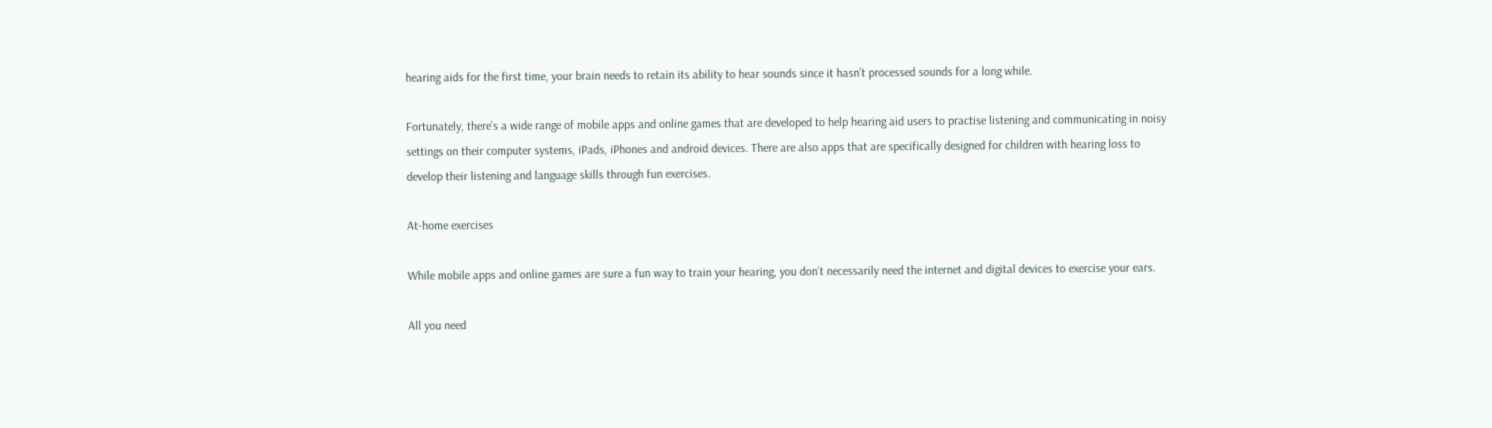hearing aids for the first time, your brain needs to retain its ability to hear sounds since it hasn’t processed sounds for a long while.

Fortunately, there’s a wide range of mobile apps and online games that are developed to help hearing aid users to practise listening and communicating in noisy settings on their computer systems, iPads, iPhones and android devices. There are also apps that are specifically designed for children with hearing loss to develop their listening and language skills through fun exercises.

At-home exercises

While mobile apps and online games are sure a fun way to train your hearing, you don’t necessarily need the internet and digital devices to exercise your ears.

All you need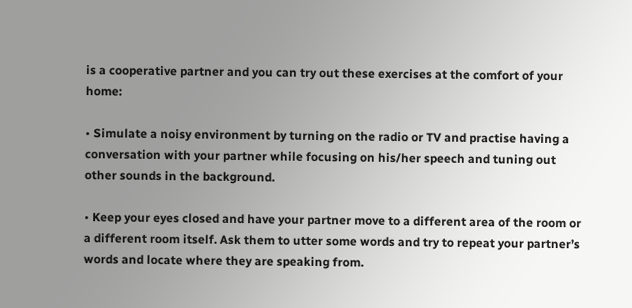is a cooperative partner and you can try out these exercises at the comfort of your home:

• Simulate a noisy environment by turning on the radio or TV and practise having a conversation with your partner while focusing on his/her speech and tuning out other sounds in the background.

• Keep your eyes closed and have your partner move to a different area of the room or a different room itself. Ask them to utter some words and try to repeat your partner’s words and locate where they are speaking from.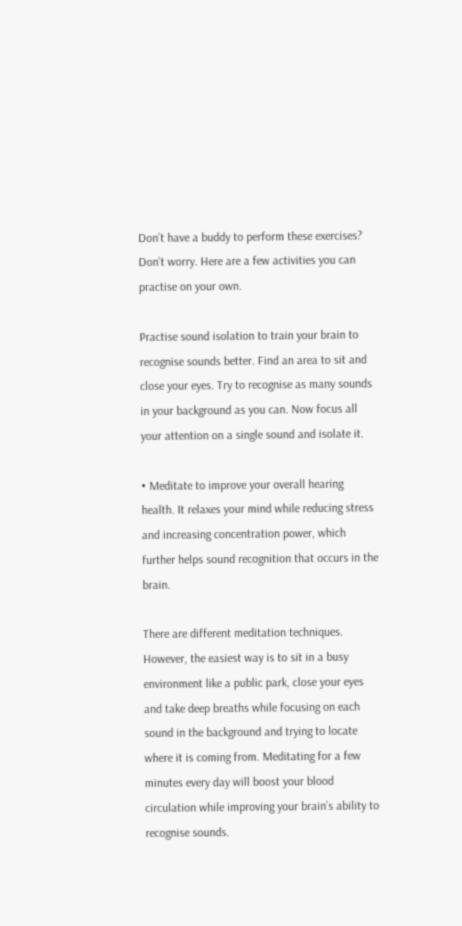Don’t have a buddy to perform these exercises? Don’t worry. Here are a few activities you can practise on your own.

Practise sound isolation to train your brain to recognise sounds better. Find an area to sit and close your eyes. Try to recognise as many sounds in your background as you can. Now focus all your attention on a single sound and isolate it.

• Meditate to improve your overall hearing health. It relaxes your mind while reducing stress and increasing concentration power, which further helps sound recognition that occurs in the brain.

There are different meditation techniques. However, the easiest way is to sit in a busy environment like a public park, close your eyes and take deep breaths while focusing on each sound in the background and trying to locate where it is coming from. Meditating for a few minutes every day will boost your blood circulation while improving your brain’s ability to recognise sounds.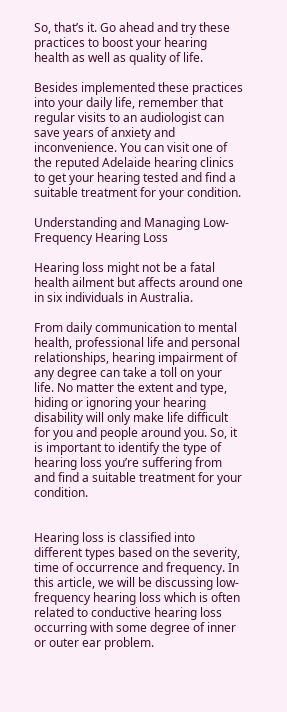So, that’s it. Go ahead and try these practices to boost your hearing health as well as quality of life.

Besides implemented these practices into your daily life, remember that regular visits to an audiologist can save years of anxiety and inconvenience. You can visit one of the reputed Adelaide hearing clinics to get your hearing tested and find a suitable treatment for your condition.

Understanding and Managing Low-Frequency Hearing Loss

Hearing loss might not be a fatal health ailment but affects around one in six individuals in Australia.

From daily communication to mental health, professional life and personal relationships, hearing impairment of any degree can take a toll on your life. No matter the extent and type, hiding or ignoring your hearing disability will only make life difficult for you and people around you. So, it is important to identify the type of hearing loss you’re suffering from and find a suitable treatment for your condition.


Hearing loss is classified into different types based on the severity, time of occurrence and frequency. In this article, we will be discussing low-frequency hearing loss which is often related to conductive hearing loss occurring with some degree of inner or outer ear problem.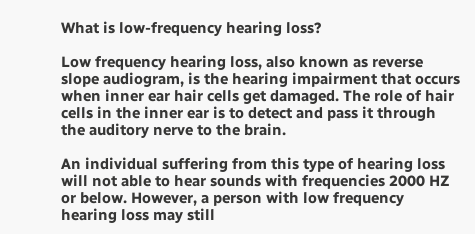What is low-frequency hearing loss?

Low frequency hearing loss, also known as reverse slope audiogram, is the hearing impairment that occurs when inner ear hair cells get damaged. The role of hair cells in the inner ear is to detect and pass it through the auditory nerve to the brain.

An individual suffering from this type of hearing loss will not able to hear sounds with frequencies 2000 HZ or below. However, a person with low frequency hearing loss may still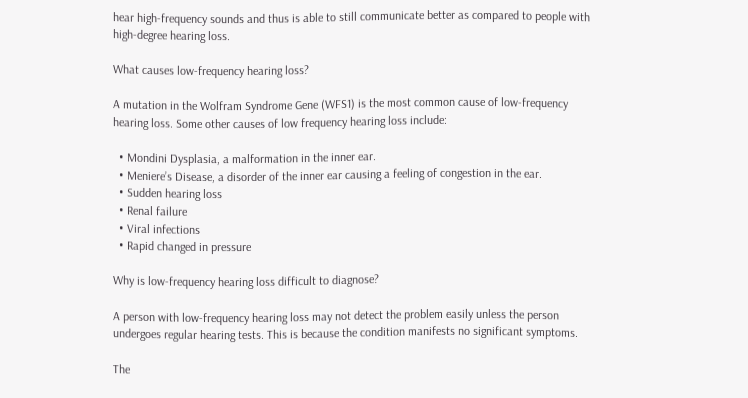hear high-frequency sounds and thus is able to still communicate better as compared to people with high-degree hearing loss.

What causes low-frequency hearing loss?

A mutation in the Wolfram Syndrome Gene (WFS1) is the most common cause of low-frequency hearing loss. Some other causes of low frequency hearing loss include:

  • Mondini Dysplasia, a malformation in the inner ear.
  • Meniere’s Disease, a disorder of the inner ear causing a feeling of congestion in the ear.
  • Sudden hearing loss
  • Renal failure
  • Viral infections
  • Rapid changed in pressure

Why is low-frequency hearing loss difficult to diagnose?

A person with low-frequency hearing loss may not detect the problem easily unless the person undergoes regular hearing tests. This is because the condition manifests no significant symptoms.

The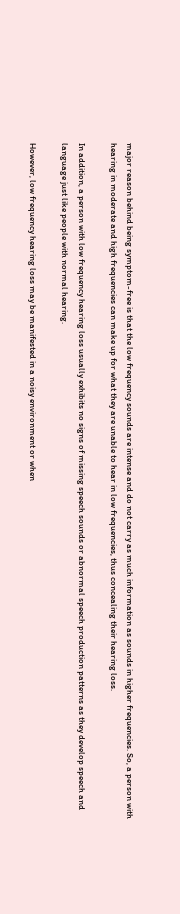major reason behind being symptom-free is that the low frequency sounds are intense and do not carry as much information as sounds in higher frequencies. So, a person with hearing in moderate and high frequencies can make up for what they are unable to hear in low frequencies, thus concealing their hearing loss.

In addition, a person with low frequency hearing loss usually exhibits no signs of missing speech sounds or abnormal speech production patterns as they develop speech and language just like people with normal hearing.

However, low frequency hearing loss may be manifested in a noisy environment or when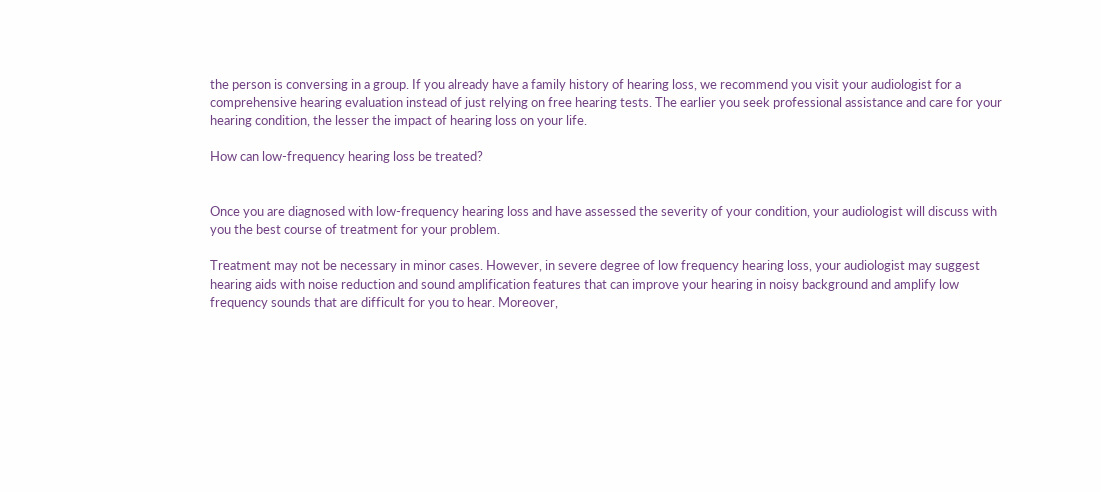the person is conversing in a group. If you already have a family history of hearing loss, we recommend you visit your audiologist for a comprehensive hearing evaluation instead of just relying on free hearing tests. The earlier you seek professional assistance and care for your hearing condition, the lesser the impact of hearing loss on your life.

How can low-frequency hearing loss be treated?


Once you are diagnosed with low-frequency hearing loss and have assessed the severity of your condition, your audiologist will discuss with you the best course of treatment for your problem.

Treatment may not be necessary in minor cases. However, in severe degree of low frequency hearing loss, your audiologist may suggest hearing aids with noise reduction and sound amplification features that can improve your hearing in noisy background and amplify low frequency sounds that are difficult for you to hear. Moreover,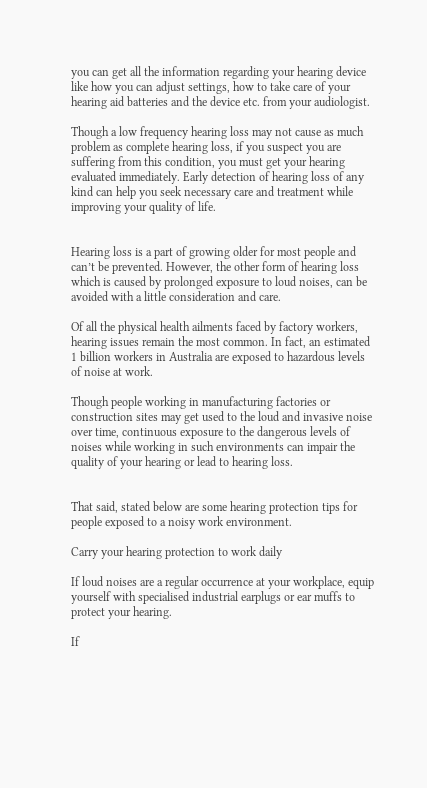you can get all the information regarding your hearing device like how you can adjust settings, how to take care of your hearing aid batteries and the device etc. from your audiologist.

Though a low frequency hearing loss may not cause as much problem as complete hearing loss, if you suspect you are suffering from this condition, you must get your hearing evaluated immediately. Early detection of hearing loss of any kind can help you seek necessary care and treatment while improving your quality of life.


Hearing loss is a part of growing older for most people and can’t be prevented. However, the other form of hearing loss which is caused by prolonged exposure to loud noises, can be avoided with a little consideration and care.

Of all the physical health ailments faced by factory workers, hearing issues remain the most common. In fact, an estimated 1 billion workers in Australia are exposed to hazardous levels of noise at work.

Though people working in manufacturing factories or construction sites may get used to the loud and invasive noise over time, continuous exposure to the dangerous levels of noises while working in such environments can impair the quality of your hearing or lead to hearing loss.


That said, stated below are some hearing protection tips for people exposed to a noisy work environment.

Carry your hearing protection to work daily

If loud noises are a regular occurrence at your workplace, equip yourself with specialised industrial earplugs or ear muffs to protect your hearing.

If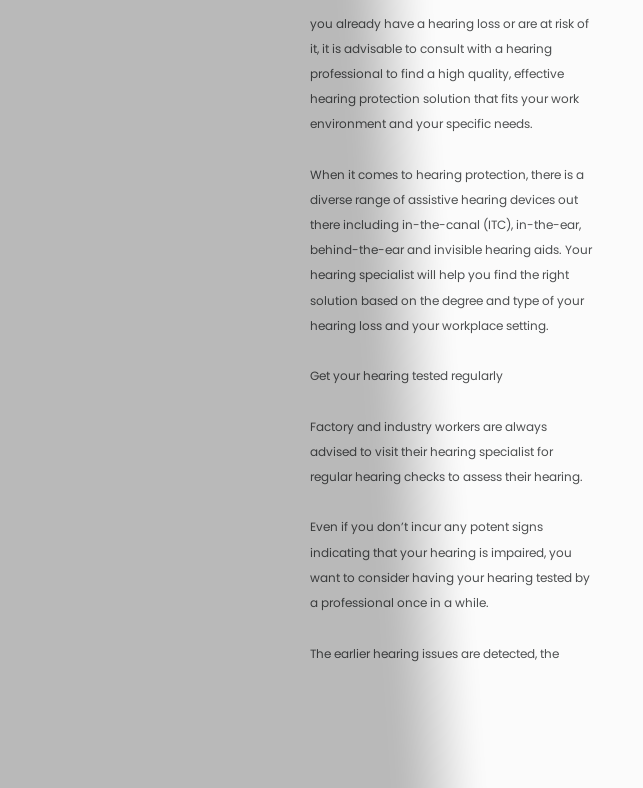you already have a hearing loss or are at risk of it, it is advisable to consult with a hearing professional to find a high quality, effective hearing protection solution that fits your work environment and your specific needs.

When it comes to hearing protection, there is a diverse range of assistive hearing devices out there including in-the-canal (ITC), in-the-ear, behind-the-ear and invisible hearing aids. Your hearing specialist will help you find the right solution based on the degree and type of your hearing loss and your workplace setting.

Get your hearing tested regularly

Factory and industry workers are always advised to visit their hearing specialist for regular hearing checks to assess their hearing.

Even if you don’t incur any potent signs indicating that your hearing is impaired, you want to consider having your hearing tested by a professional once in a while.

The earlier hearing issues are detected, the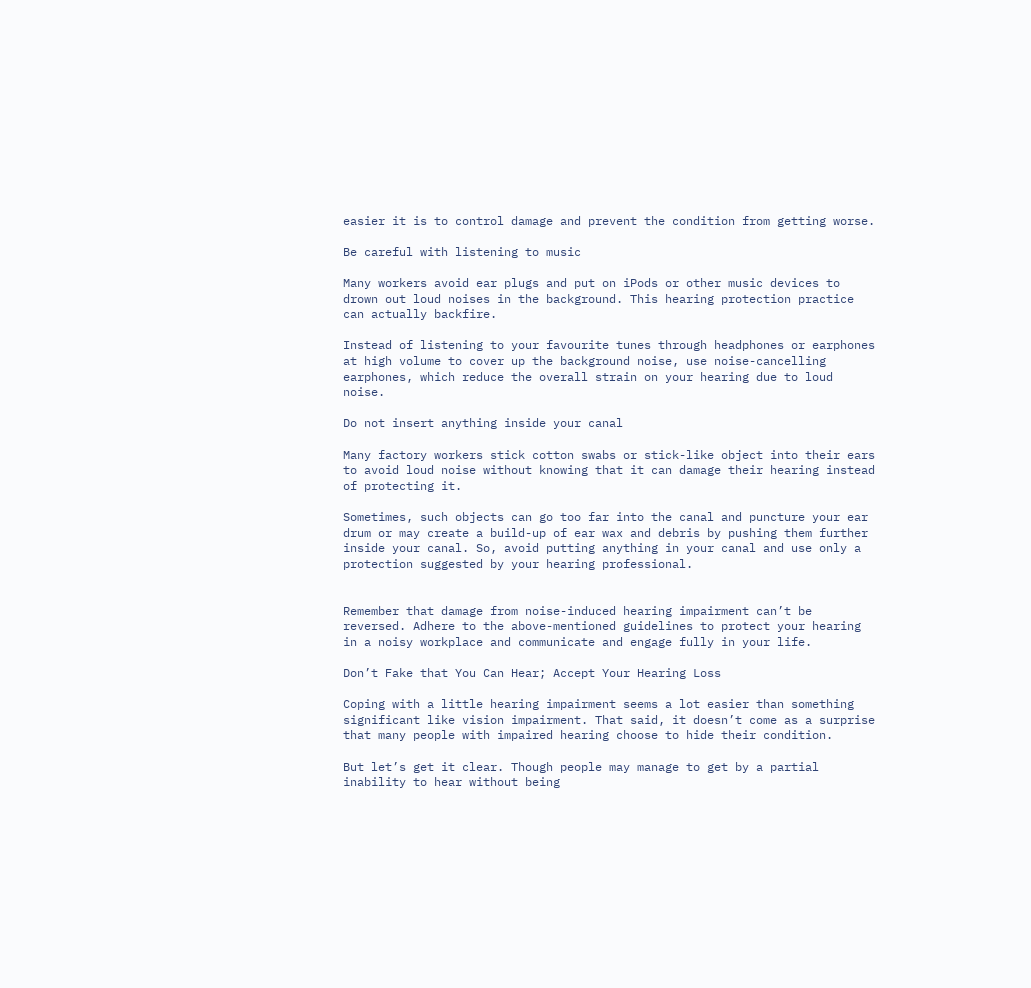easier it is to control damage and prevent the condition from getting worse.

Be careful with listening to music

Many workers avoid ear plugs and put on iPods or other music devices to drown out loud noises in the background. This hearing protection practice can actually backfire.

Instead of listening to your favourite tunes through headphones or earphones at high volume to cover up the background noise, use noise-cancelling earphones, which reduce the overall strain on your hearing due to loud noise.

Do not insert anything inside your canal

Many factory workers stick cotton swabs or stick-like object into their ears to avoid loud noise without knowing that it can damage their hearing instead of protecting it.

Sometimes, such objects can go too far into the canal and puncture your ear drum or may create a build-up of ear wax and debris by pushing them further inside your canal. So, avoid putting anything in your canal and use only a protection suggested by your hearing professional.


Remember that damage from noise-induced hearing impairment can’t be reversed. Adhere to the above-mentioned guidelines to protect your hearing in a noisy workplace and communicate and engage fully in your life.

Don’t Fake that You Can Hear; Accept Your Hearing Loss

Coping with a little hearing impairment seems a lot easier than something significant like vision impairment. That said, it doesn’t come as a surprise that many people with impaired hearing choose to hide their condition.

But let’s get it clear. Though people may manage to get by a partial inability to hear without being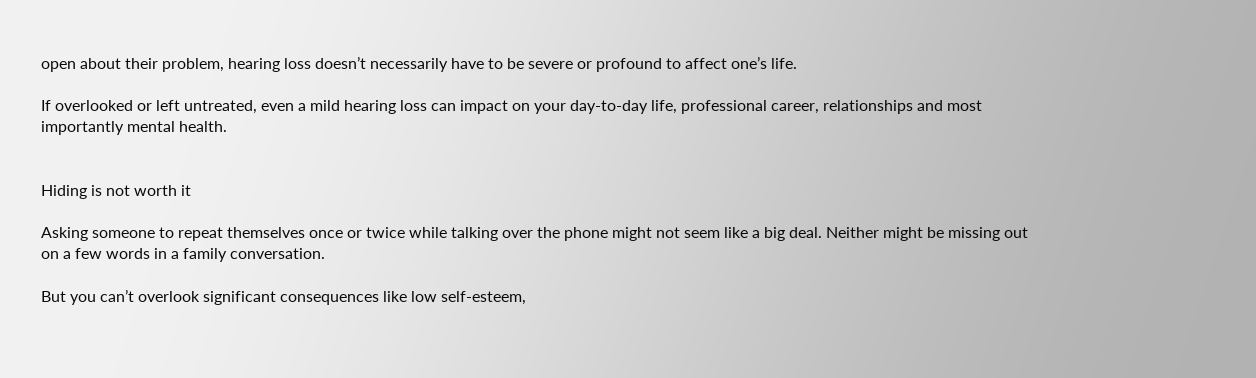open about their problem, hearing loss doesn’t necessarily have to be severe or profound to affect one’s life.

If overlooked or left untreated, even a mild hearing loss can impact on your day-to-day life, professional career, relationships and most importantly mental health.


Hiding is not worth it

Asking someone to repeat themselves once or twice while talking over the phone might not seem like a big deal. Neither might be missing out on a few words in a family conversation.

But you can’t overlook significant consequences like low self-esteem,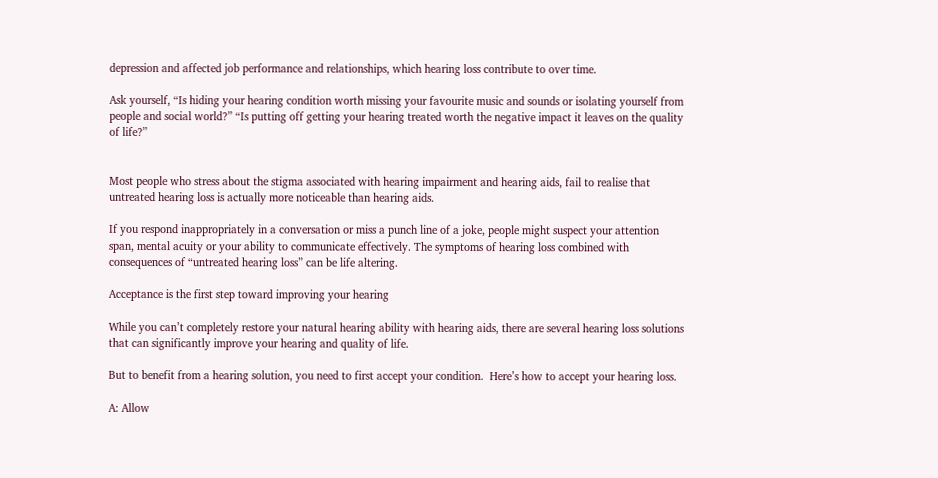depression and affected job performance and relationships, which hearing loss contribute to over time.

Ask yourself, “Is hiding your hearing condition worth missing your favourite music and sounds or isolating yourself from people and social world?” “Is putting off getting your hearing treated worth the negative impact it leaves on the quality of life?”


Most people who stress about the stigma associated with hearing impairment and hearing aids, fail to realise that untreated hearing loss is actually more noticeable than hearing aids.

If you respond inappropriately in a conversation or miss a punch line of a joke, people might suspect your attention span, mental acuity or your ability to communicate effectively. The symptoms of hearing loss combined with consequences of “untreated hearing loss” can be life altering.

Acceptance is the first step toward improving your hearing

While you can’t completely restore your natural hearing ability with hearing aids, there are several hearing loss solutions that can significantly improve your hearing and quality of life.

But to benefit from a hearing solution, you need to first accept your condition.  Here’s how to accept your hearing loss.

A: Allow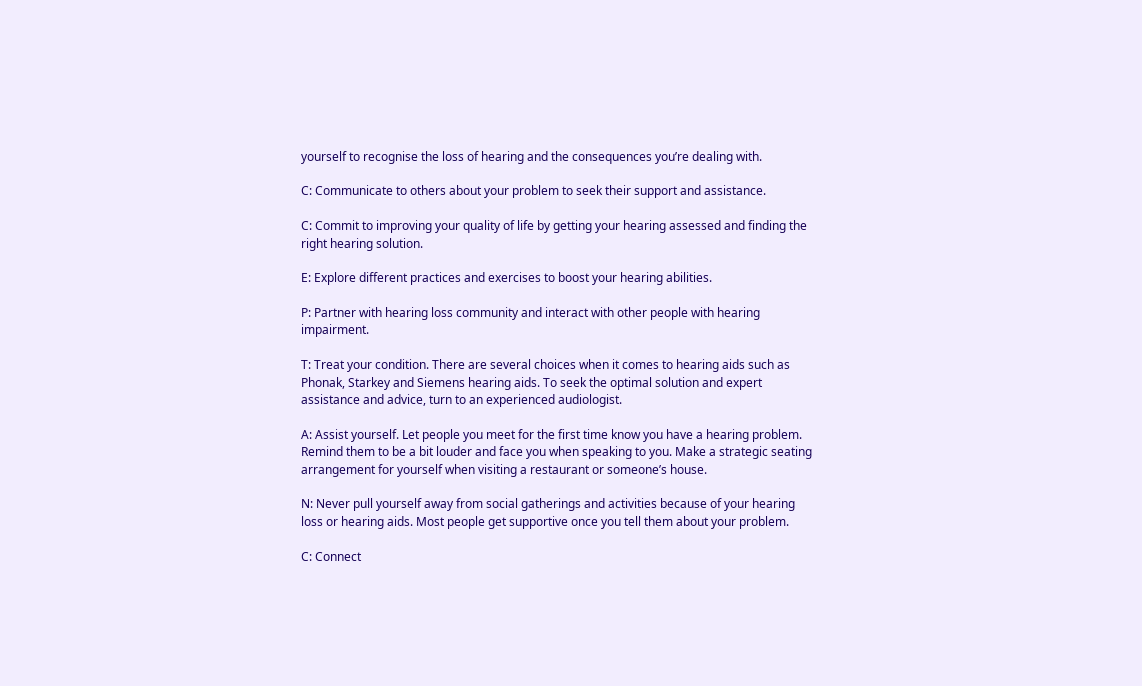yourself to recognise the loss of hearing and the consequences you’re dealing with.

C: Communicate to others about your problem to seek their support and assistance.

C: Commit to improving your quality of life by getting your hearing assessed and finding the right hearing solution.

E: Explore different practices and exercises to boost your hearing abilities.

P: Partner with hearing loss community and interact with other people with hearing impairment.

T: Treat your condition. There are several choices when it comes to hearing aids such as Phonak, Starkey and Siemens hearing aids. To seek the optimal solution and expert assistance and advice, turn to an experienced audiologist.

A: Assist yourself. Let people you meet for the first time know you have a hearing problem. Remind them to be a bit louder and face you when speaking to you. Make a strategic seating arrangement for yourself when visiting a restaurant or someone’s house.

N: Never pull yourself away from social gatherings and activities because of your hearing loss or hearing aids. Most people get supportive once you tell them about your problem.

C: Connect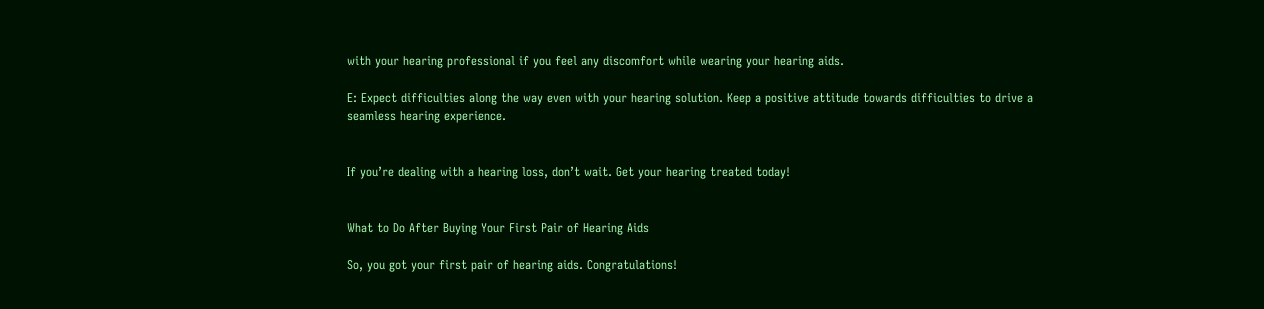with your hearing professional if you feel any discomfort while wearing your hearing aids.

E: Expect difficulties along the way even with your hearing solution. Keep a positive attitude towards difficulties to drive a seamless hearing experience.


If you’re dealing with a hearing loss, don’t wait. Get your hearing treated today!


What to Do After Buying Your First Pair of Hearing Aids

So, you got your first pair of hearing aids. Congratulations!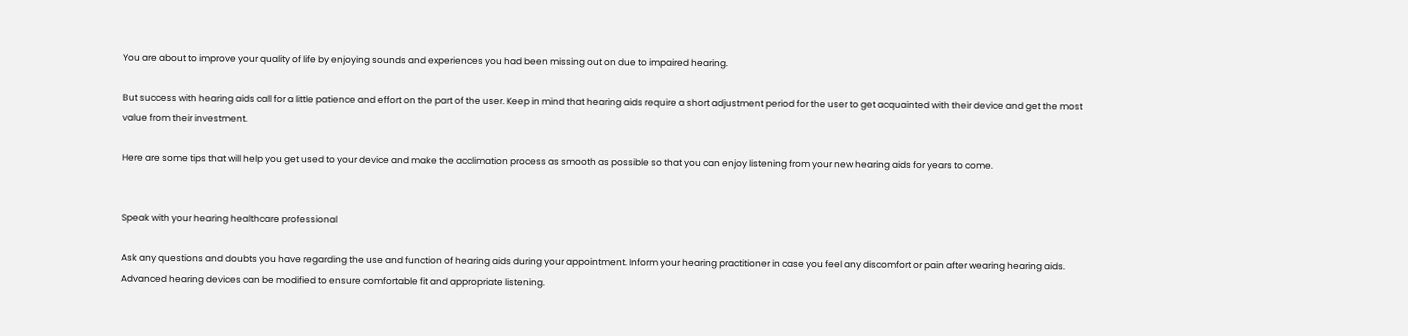You are about to improve your quality of life by enjoying sounds and experiences you had been missing out on due to impaired hearing.

But success with hearing aids call for a little patience and effort on the part of the user. Keep in mind that hearing aids require a short adjustment period for the user to get acquainted with their device and get the most value from their investment.

Here are some tips that will help you get used to your device and make the acclimation process as smooth as possible so that you can enjoy listening from your new hearing aids for years to come.


Speak with your hearing healthcare professional

Ask any questions and doubts you have regarding the use and function of hearing aids during your appointment. Inform your hearing practitioner in case you feel any discomfort or pain after wearing hearing aids. Advanced hearing devices can be modified to ensure comfortable fit and appropriate listening.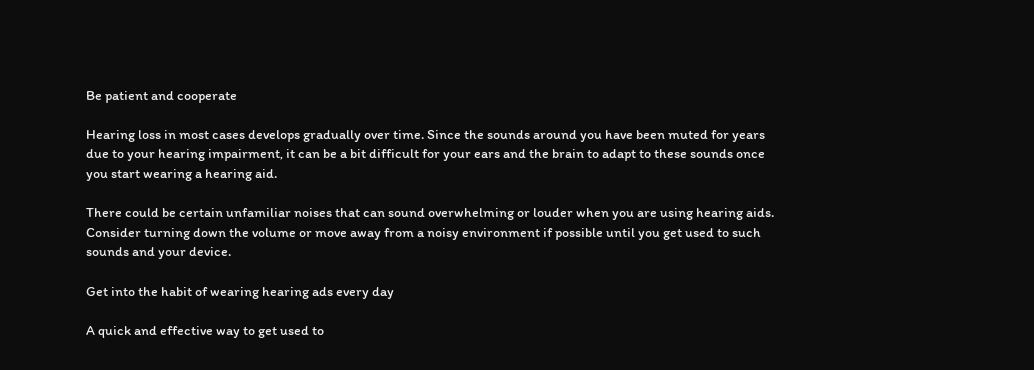Be patient and cooperate

Hearing loss in most cases develops gradually over time. Since the sounds around you have been muted for years due to your hearing impairment, it can be a bit difficult for your ears and the brain to adapt to these sounds once you start wearing a hearing aid.

There could be certain unfamiliar noises that can sound overwhelming or louder when you are using hearing aids. Consider turning down the volume or move away from a noisy environment if possible until you get used to such sounds and your device.

Get into the habit of wearing hearing ads every day

A quick and effective way to get used to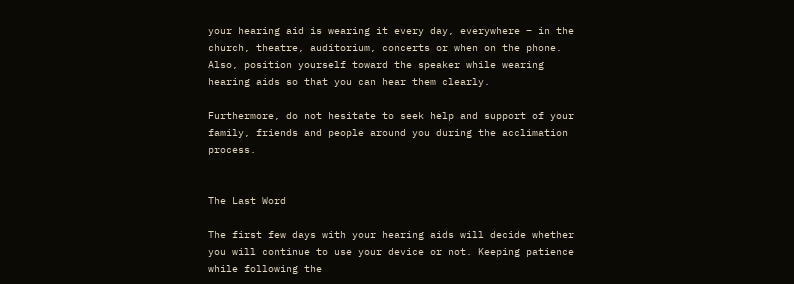your hearing aid is wearing it every day, everywhere – in the church, theatre, auditorium, concerts or when on the phone. Also, position yourself toward the speaker while wearing hearing aids so that you can hear them clearly.

Furthermore, do not hesitate to seek help and support of your family, friends and people around you during the acclimation process.


The Last Word

The first few days with your hearing aids will decide whether you will continue to use your device or not. Keeping patience while following the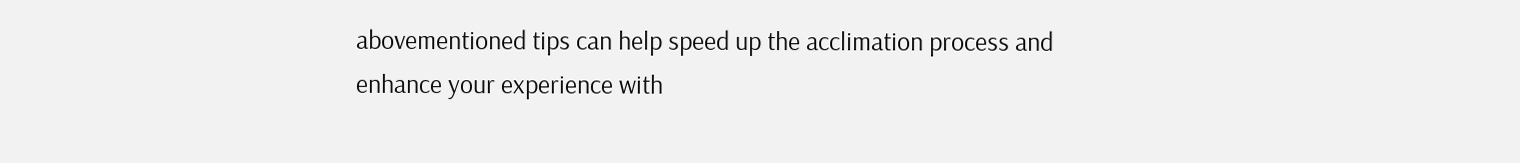abovementioned tips can help speed up the acclimation process and enhance your experience with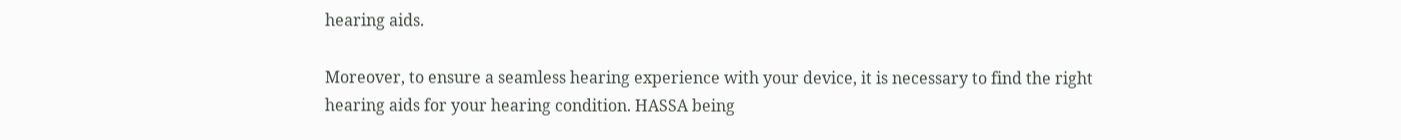hearing aids.

Moreover, to ensure a seamless hearing experience with your device, it is necessary to find the right hearing aids for your hearing condition. HASSA being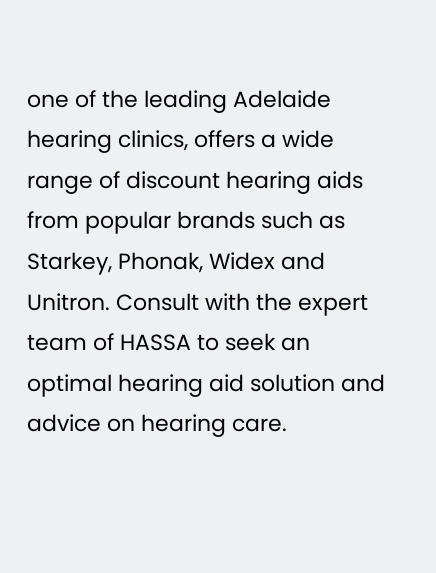one of the leading Adelaide hearing clinics, offers a wide range of discount hearing aids from popular brands such as Starkey, Phonak, Widex and Unitron. Consult with the expert team of HASSA to seek an optimal hearing aid solution and advice on hearing care.